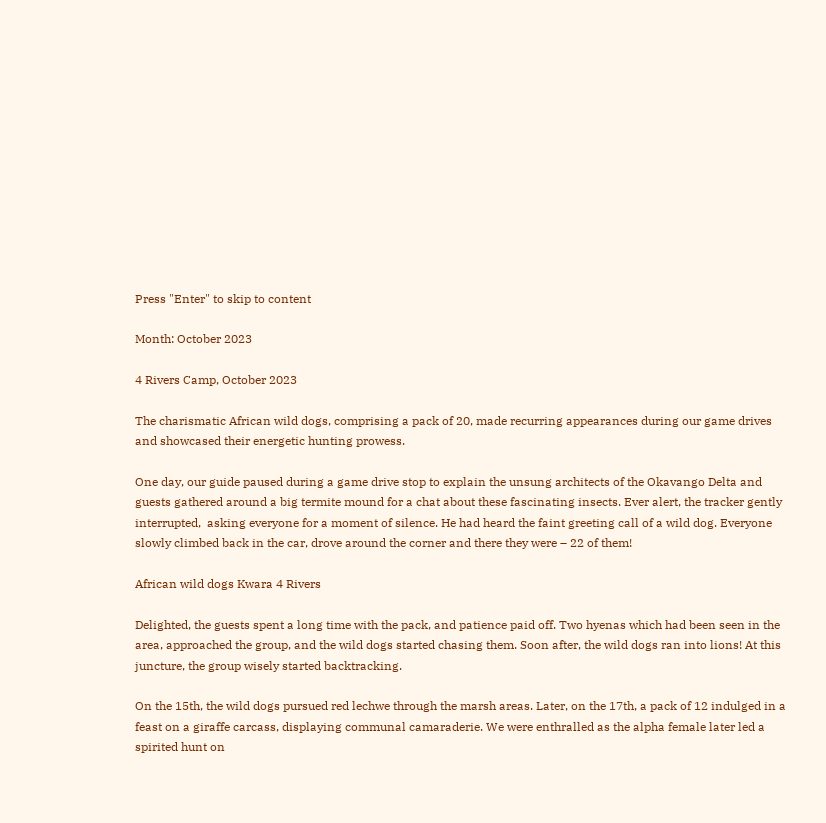Press "Enter" to skip to content

Month: October 2023

4 Rivers Camp, October 2023

The charismatic African wild dogs, comprising a pack of 20, made recurring appearances during our game drives and showcased their energetic hunting prowess.

One day, our guide paused during a game drive stop to explain the unsung architects of the Okavango Delta and guests gathered around a big termite mound for a chat about these fascinating insects. Ever alert, the tracker gently interrupted,  asking everyone for a moment of silence. He had heard the faint greeting call of a wild dog. Everyone slowly climbed back in the car, drove around the corner and there they were – 22 of them!

African wild dogs Kwara 4 Rivers

Delighted, the guests spent a long time with the pack, and patience paid off. Two hyenas which had been seen in the area, approached the group, and the wild dogs started chasing them. Soon after, the wild dogs ran into lions! At this juncture, the group wisely started backtracking.

On the 15th, the wild dogs pursued red lechwe through the marsh areas. Later, on the 17th, a pack of 12 indulged in a feast on a giraffe carcass, displaying communal camaraderie. We were enthralled as the alpha female later led a spirited hunt on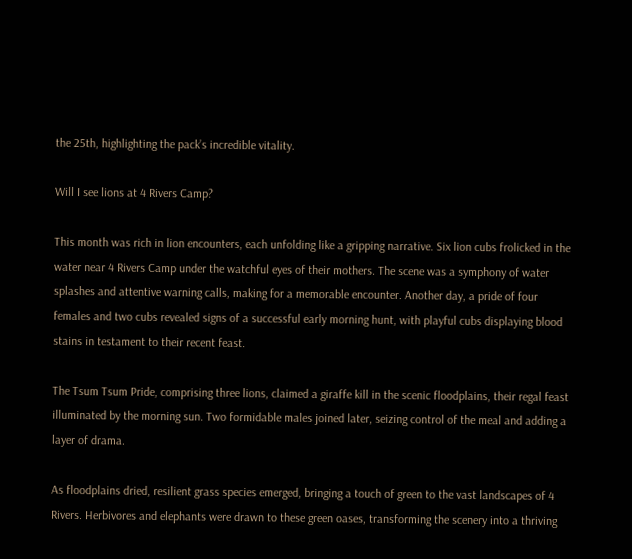the 25th, highlighting the pack’s incredible vitality.

Will I see lions at 4 Rivers Camp?

This month was rich in lion encounters, each unfolding like a gripping narrative. Six lion cubs frolicked in the water near 4 Rivers Camp under the watchful eyes of their mothers. The scene was a symphony of water splashes and attentive warning calls, making for a memorable encounter. Another day, a pride of four females and two cubs revealed signs of a successful early morning hunt, with playful cubs displaying blood stains in testament to their recent feast.

The Tsum Tsum Pride, comprising three lions, claimed a giraffe kill in the scenic floodplains, their regal feast illuminated by the morning sun. Two formidable males joined later, seizing control of the meal and adding a layer of drama.

As floodplains dried, resilient grass species emerged, bringing a touch of green to the vast landscapes of 4 Rivers. Herbivores and elephants were drawn to these green oases, transforming the scenery into a thriving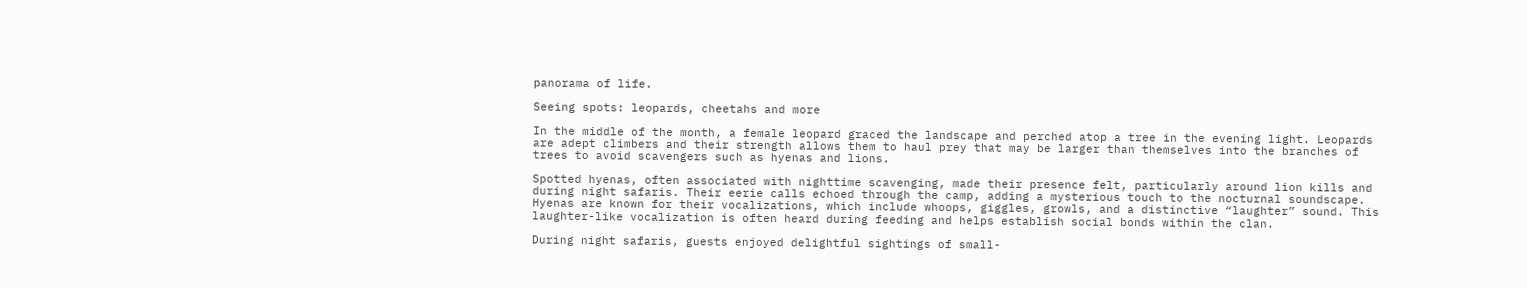panorama of life.

Seeing spots: leopards, cheetahs and more

In the middle of the month, a female leopard graced the landscape and perched atop a tree in the evening light. Leopards are adept climbers and their strength allows them to haul prey that may be larger than themselves into the branches of trees to avoid scavengers such as hyenas and lions.

Spotted hyenas, often associated with nighttime scavenging, made their presence felt, particularly around lion kills and during night safaris. Their eerie calls echoed through the camp, adding a mysterious touch to the nocturnal soundscape. Hyenas are known for their vocalizations, which include whoops, giggles, growls, and a distinctive “laughter” sound. This laughter-like vocalization is often heard during feeding and helps establish social bonds within the clan.

During night safaris, guests enjoyed delightful sightings of small-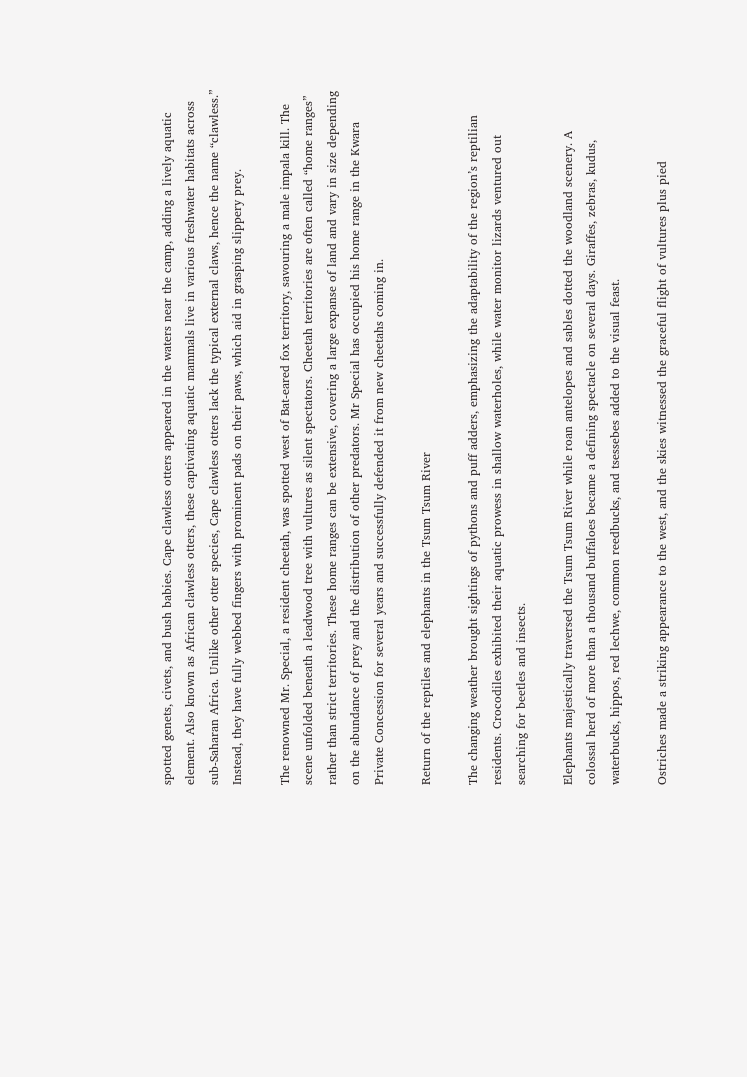spotted genets, civets, and bush babies. Cape clawless otters appeared in the waters near the camp, adding a lively aquatic element. Also known as African clawless otters, these captivating aquatic mammals live in various freshwater habitats across sub-Saharan Africa. Unlike other otter species, Cape clawless otters lack the typical external claws, hence the name “clawless.” Instead, they have fully webbed fingers with prominent pads on their paws, which aid in grasping slippery prey.

The renowned Mr. Special, a resident cheetah, was spotted west of Bat-eared fox territory, savouring a male impala kill. The scene unfolded beneath a leadwood tree with vultures as silent spectators. Cheetah territories are often called “home ranges” rather than strict territories. These home ranges can be extensive, covering a large expanse of land and vary in size depending on the abundance of prey and the distribution of other predators. Mr Special has occupied his home range in the Kwara Private Concession for several years and successfully defended it from new cheetahs coming in.

Return of the reptiles and elephants in the Tsum Tsum River

The changing weather brought sightings of pythons and puff adders, emphasizing the adaptability of the region’s reptilian residents. Crocodiles exhibited their aquatic prowess in shallow waterholes, while water monitor lizards ventured out searching for beetles and insects.

Elephants majestically traversed the Tsum Tsum River while roan antelopes and sables dotted the woodland scenery. A colossal herd of more than a thousand buffaloes became a defining spectacle on several days. Giraffes, zebras, kudus, waterbucks, hippos, red lechwe, common reedbucks, and tsessebes added to the visual feast.

Ostriches made a striking appearance to the west, and the skies witnessed the graceful flight of vultures plus pied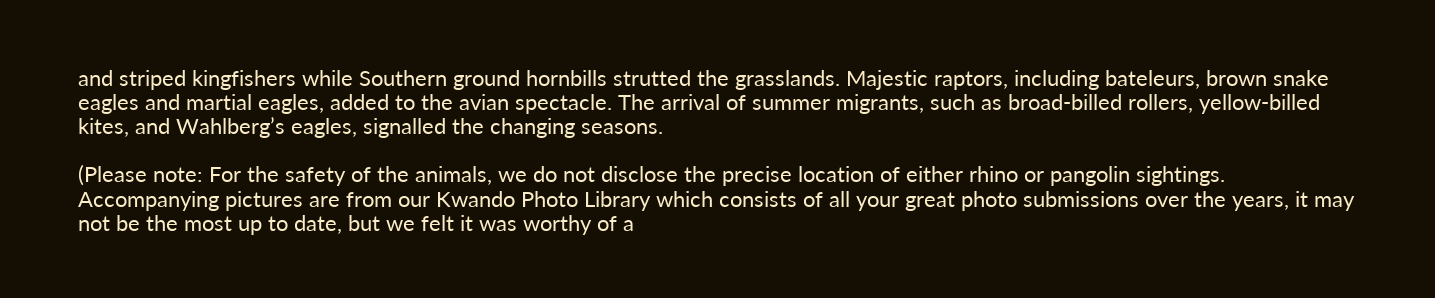and striped kingfishers while Southern ground hornbills strutted the grasslands. Majestic raptors, including bateleurs, brown snake eagles and martial eagles, added to the avian spectacle. The arrival of summer migrants, such as broad-billed rollers, yellow-billed kites, and Wahlberg’s eagles, signalled the changing seasons.

(Please note: For the safety of the animals, we do not disclose the precise location of either rhino or pangolin sightings. Accompanying pictures are from our Kwando Photo Library which consists of all your great photo submissions over the years, it may not be the most up to date, but we felt it was worthy of a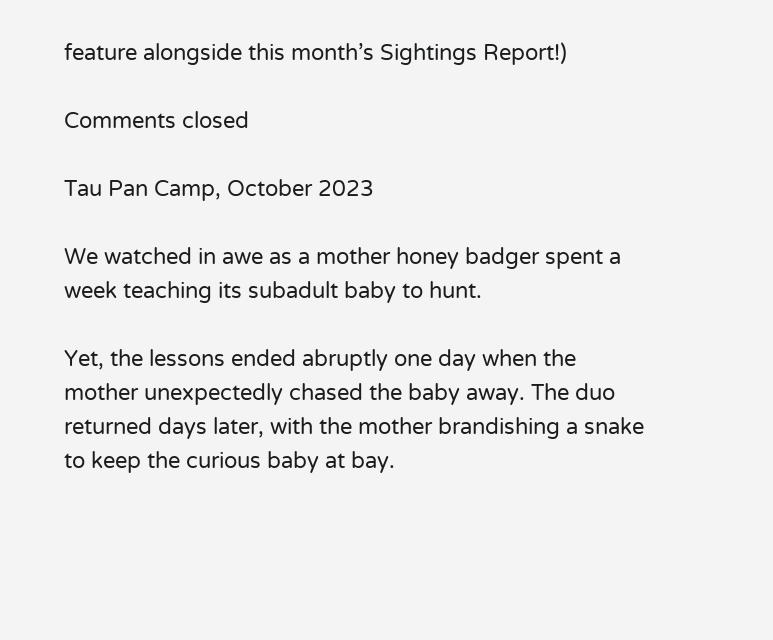feature alongside this month’s Sightings Report!)

Comments closed

Tau Pan Camp, October 2023

We watched in awe as a mother honey badger spent a week teaching its subadult baby to hunt.

Yet, the lessons ended abruptly one day when the mother unexpectedly chased the baby away. The duo returned days later, with the mother brandishing a snake to keep the curious baby at bay.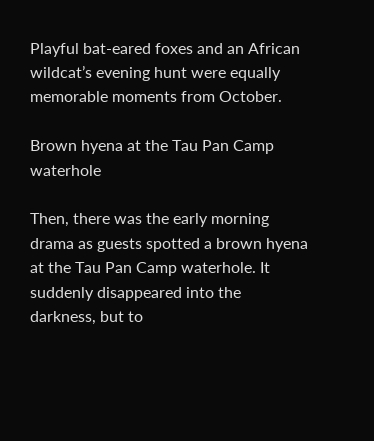Playful bat-eared foxes and an African wildcat’s evening hunt were equally memorable moments from October.

Brown hyena at the Tau Pan Camp waterhole

Then, there was the early morning drama as guests spotted a brown hyena at the Tau Pan Camp waterhole. It suddenly disappeared into the darkness, but to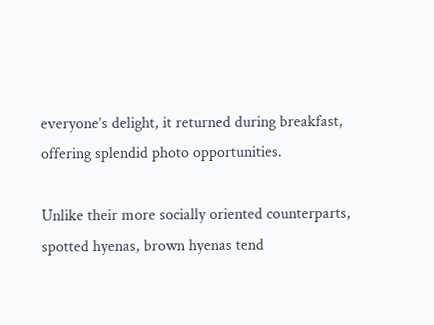everyone’s delight, it returned during breakfast, offering splendid photo opportunities.

Unlike their more socially oriented counterparts, spotted hyenas, brown hyenas tend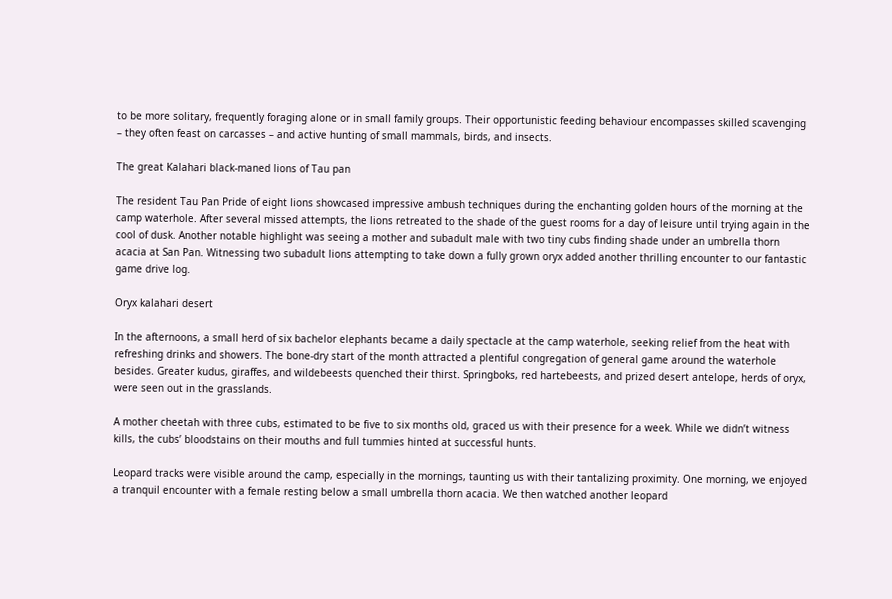to be more solitary, frequently foraging alone or in small family groups. Their opportunistic feeding behaviour encompasses skilled scavenging – they often feast on carcasses – and active hunting of small mammals, birds, and insects.

The great Kalahari black-maned lions of Tau pan

The resident Tau Pan Pride of eight lions showcased impressive ambush techniques during the enchanting golden hours of the morning at the camp waterhole. After several missed attempts, the lions retreated to the shade of the guest rooms for a day of leisure until trying again in the cool of dusk. Another notable highlight was seeing a mother and subadult male with two tiny cubs finding shade under an umbrella thorn acacia at San Pan. Witnessing two subadult lions attempting to take down a fully grown oryx added another thrilling encounter to our fantastic game drive log.

Oryx kalahari desert

In the afternoons, a small herd of six bachelor elephants became a daily spectacle at the camp waterhole, seeking relief from the heat with refreshing drinks and showers. The bone-dry start of the month attracted a plentiful congregation of general game around the waterhole besides. Greater kudus, giraffes, and wildebeests quenched their thirst. Springboks, red hartebeests, and prized desert antelope, herds of oryx, were seen out in the grasslands.

A mother cheetah with three cubs, estimated to be five to six months old, graced us with their presence for a week. While we didn’t witness kills, the cubs’ bloodstains on their mouths and full tummies hinted at successful hunts.

Leopard tracks were visible around the camp, especially in the mornings, taunting us with their tantalizing proximity. One morning, we enjoyed a tranquil encounter with a female resting below a small umbrella thorn acacia. We then watched another leopard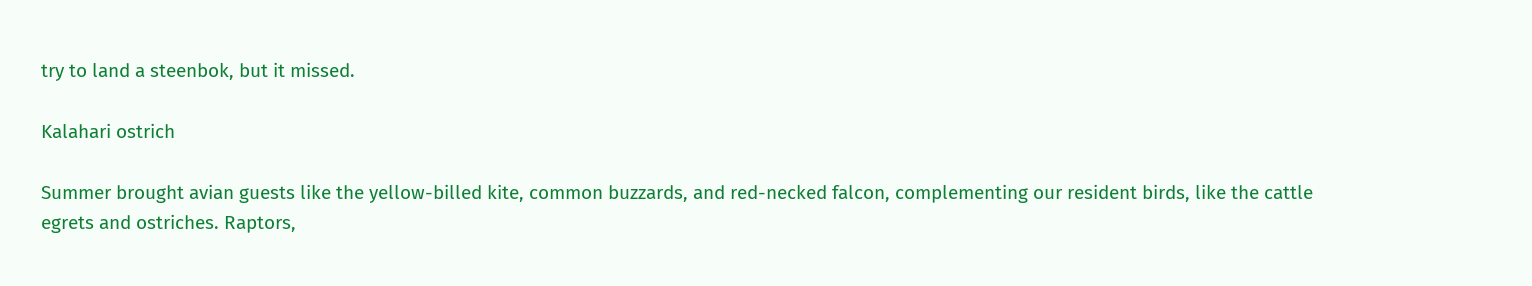try to land a steenbok, but it missed.

Kalahari ostrich

Summer brought avian guests like the yellow-billed kite, common buzzards, and red-necked falcon, complementing our resident birds, like the cattle egrets and ostriches. Raptors,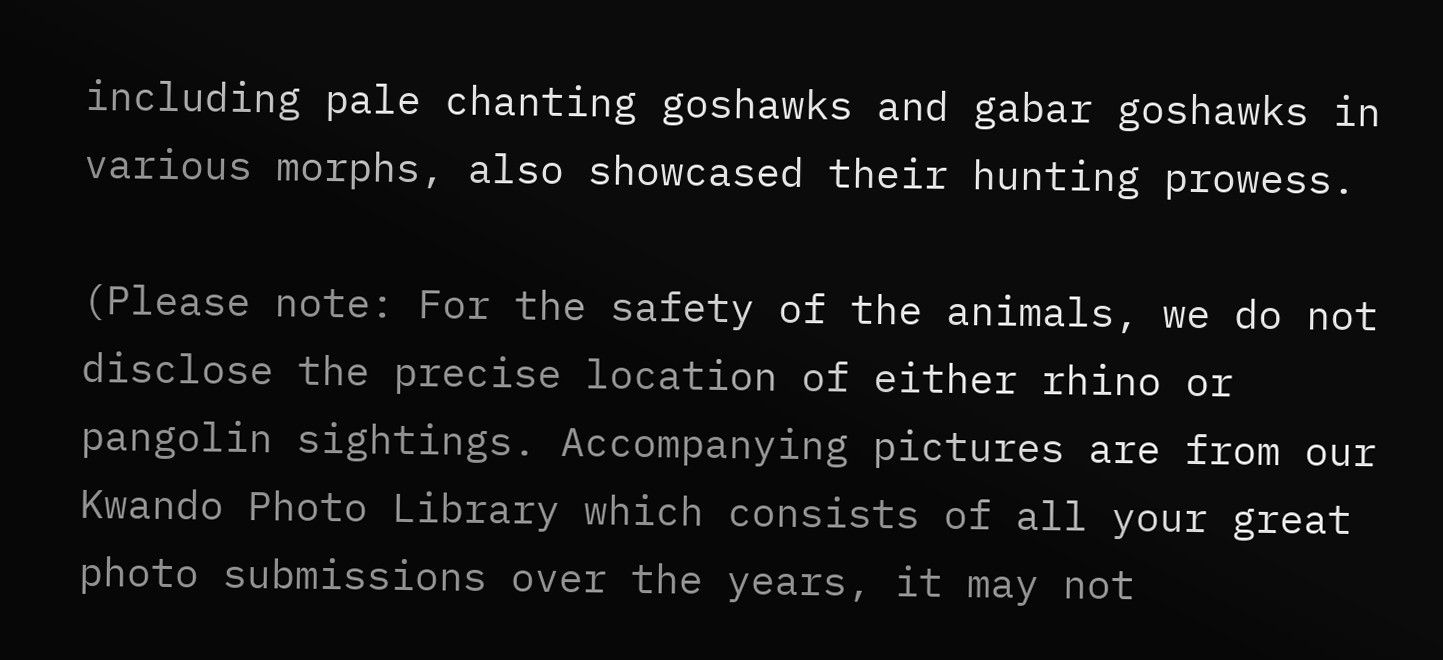including pale chanting goshawks and gabar goshawks in various morphs, also showcased their hunting prowess.

(Please note: For the safety of the animals, we do not disclose the precise location of either rhino or pangolin sightings. Accompanying pictures are from our Kwando Photo Library which consists of all your great photo submissions over the years, it may not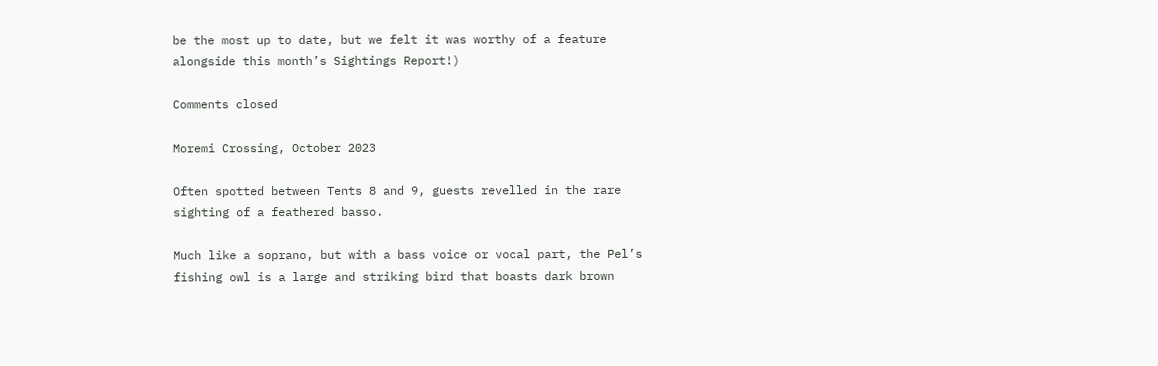be the most up to date, but we felt it was worthy of a feature alongside this month’s Sightings Report!)

Comments closed

Moremi Crossing, October 2023

Often spotted between Tents 8 and 9, guests revelled in the rare sighting of a feathered basso.

Much like a soprano, but with a bass voice or vocal part, the Pel’s fishing owl is a large and striking bird that boasts dark brown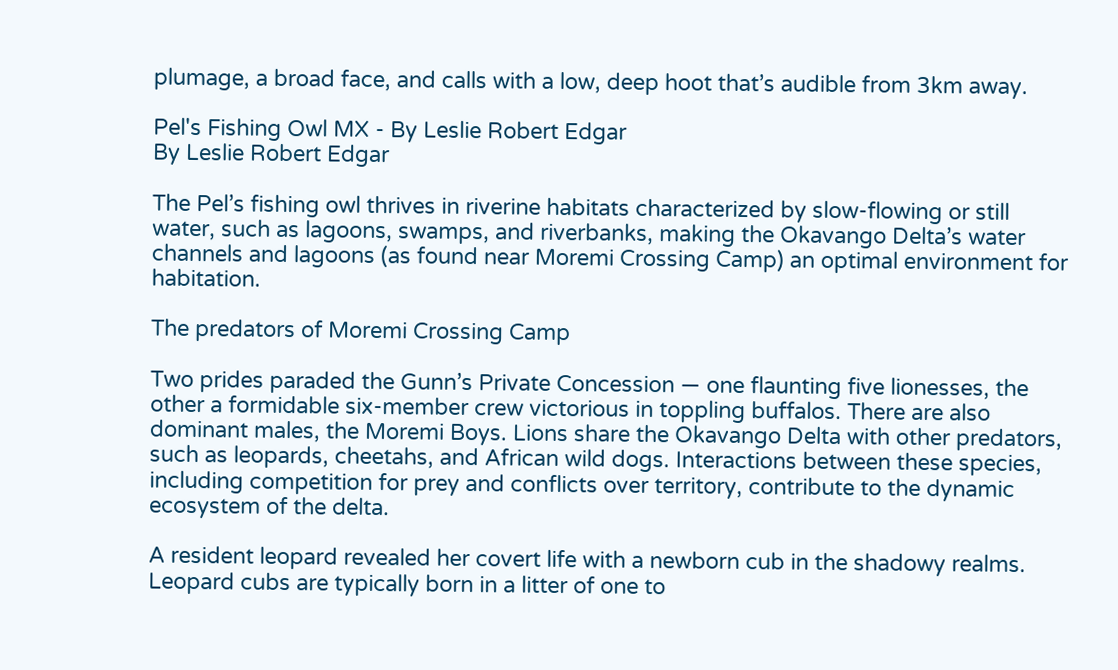plumage, a broad face, and calls with a low, deep hoot that’s audible from 3km away.

Pel's Fishing Owl MX - By Leslie Robert Edgar
By Leslie Robert Edgar

The Pel’s fishing owl thrives in riverine habitats characterized by slow-flowing or still water, such as lagoons, swamps, and riverbanks, making the Okavango Delta’s water channels and lagoons (as found near Moremi Crossing Camp) an optimal environment for habitation.

The predators of Moremi Crossing Camp

Two prides paraded the Gunn’s Private Concession — one flaunting five lionesses, the other a formidable six-member crew victorious in toppling buffalos. There are also dominant males, the Moremi Boys. Lions share the Okavango Delta with other predators, such as leopards, cheetahs, and African wild dogs. Interactions between these species, including competition for prey and conflicts over territory, contribute to the dynamic ecosystem of the delta.

A resident leopard revealed her covert life with a newborn cub in the shadowy realms. Leopard cubs are typically born in a litter of one to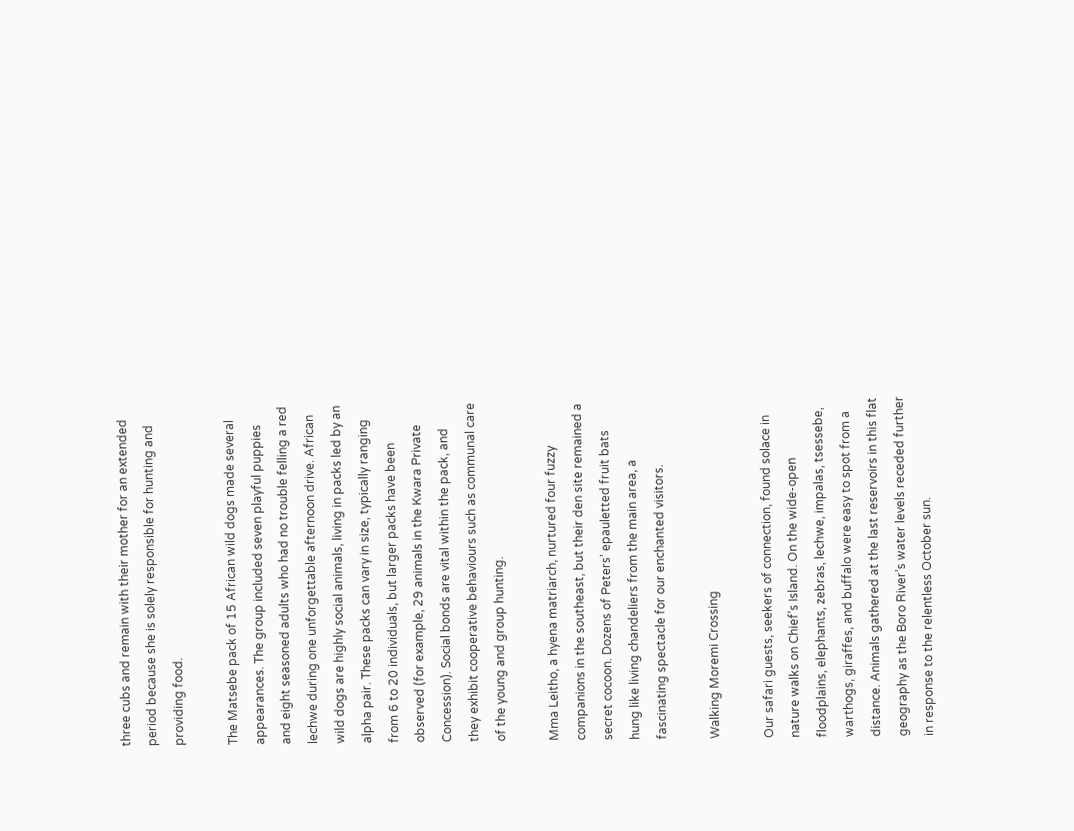three cubs and remain with their mother for an extended period because she is solely responsible for hunting and providing food.

The Matsebe pack of 15 African wild dogs made several appearances. The group included seven playful puppies and eight seasoned adults who had no trouble felling a red lechwe during one unforgettable afternoon drive. African wild dogs are highly social animals, living in packs led by an alpha pair. These packs can vary in size, typically ranging from 6 to 20 individuals, but larger packs have been observed (for example, 29 animals in the Kwara Private Concession). Social bonds are vital within the pack, and they exhibit cooperative behaviours such as communal care of the young and group hunting.

Mma Leitho, a hyena matriarch, nurtured four fuzzy companions in the southeast, but their den site remained a secret cocoon. Dozens of Peters’ epauletted fruit bats hung like living chandeliers from the main area, a fascinating spectacle for our enchanted visitors.

Walking Moremi Crossing

Our safari guests, seekers of connection, found solace in nature walks on Chief’s Island. On the wide-open floodplains, elephants, zebras, lechwe, impalas, tsessebe, warthogs, giraffes, and buffalo were easy to spot from a distance. Animals gathered at the last reservoirs in this flat geography as the Boro River’s water levels receded further in response to the relentless October sun.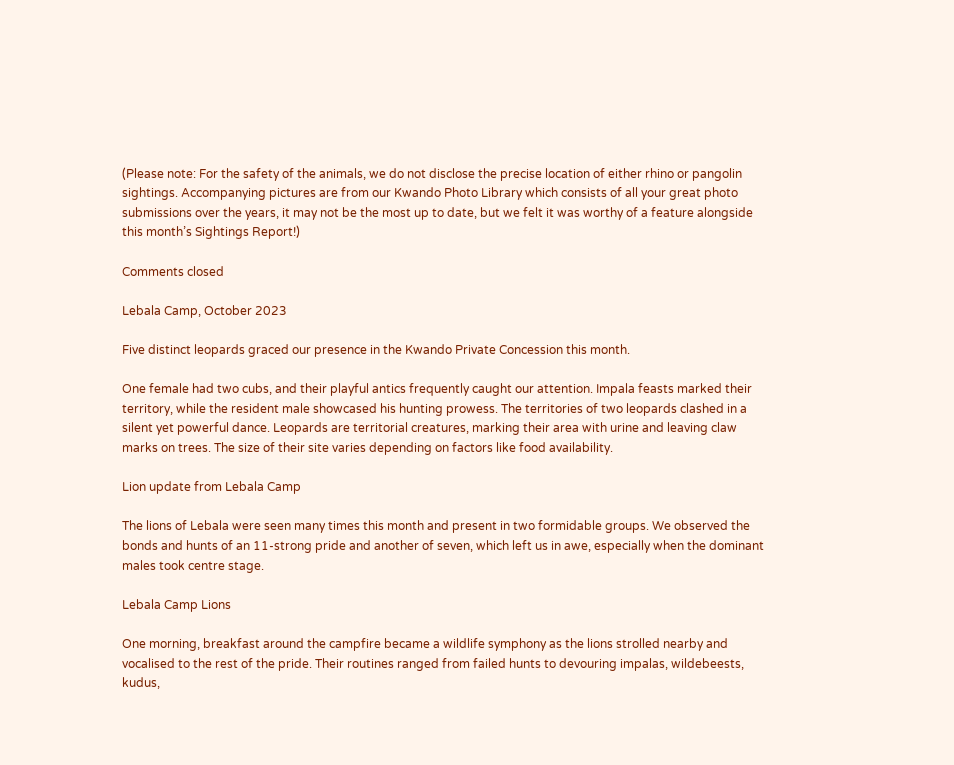(Please note: For the safety of the animals, we do not disclose the precise location of either rhino or pangolin sightings. Accompanying pictures are from our Kwando Photo Library which consists of all your great photo submissions over the years, it may not be the most up to date, but we felt it was worthy of a feature alongside this month’s Sightings Report!)

Comments closed

Lebala Camp, October 2023

Five distinct leopards graced our presence in the Kwando Private Concession this month.

One female had two cubs, and their playful antics frequently caught our attention. Impala feasts marked their territory, while the resident male showcased his hunting prowess. The territories of two leopards clashed in a silent yet powerful dance. Leopards are territorial creatures, marking their area with urine and leaving claw marks on trees. The size of their site varies depending on factors like food availability.

Lion update from Lebala Camp

The lions of Lebala were seen many times this month and present in two formidable groups. We observed the bonds and hunts of an 11-strong pride and another of seven, which left us in awe, especially when the dominant males took centre stage.

Lebala Camp Lions

One morning, breakfast around the campfire became a wildlife symphony as the lions strolled nearby and vocalised to the rest of the pride. Their routines ranged from failed hunts to devouring impalas, wildebeests, kudus,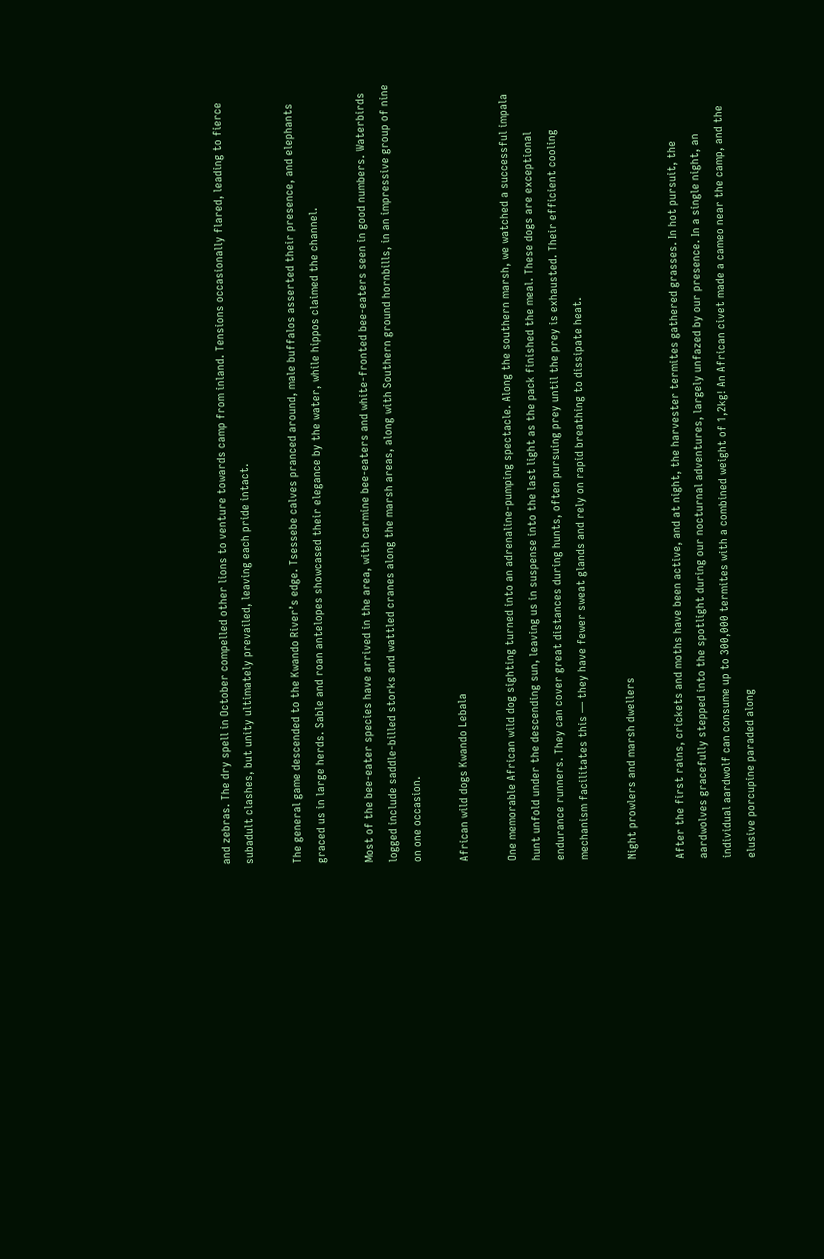and zebras. The dry spell in October compelled other lions to venture towards camp from inland. Tensions occasionally flared, leading to fierce subadult clashes, but unity ultimately prevailed, leaving each pride intact.

The general game descended to the Kwando River’s edge. Tsessebe calves pranced around, male buffalos asserted their presence, and elephants graced us in large herds. Sable and roan antelopes showcased their elegance by the water, while hippos claimed the channel.

Most of the bee-eater species have arrived in the area, with carmine bee-eaters and white-fronted bee-eaters seen in good numbers. Waterbirds logged include saddle-billed storks and wattled cranes along the marsh areas, along with Southern ground hornbills, in an impressive group of nine on one occasion.

African wild dogs Kwando Lebala

One memorable African wild dog sighting turned into an adrenaline-pumping spectacle. Along the southern marsh, we watched a successful impala hunt unfold under the descending sun, leaving us in suspense into the last light as the pack finished the meal. These dogs are exceptional endurance runners. They can cover great distances during hunts, often pursuing prey until the prey is exhausted. Their efficient cooling mechanism facilitates this — they have fewer sweat glands and rely on rapid breathing to dissipate heat.

Night prowlers and marsh dwellers

After the first rains, crickets and moths have been active, and at night, the harvester termites gathered grasses. In hot pursuit, the aardwolves gracefully stepped into the spotlight during our nocturnal adventures, largely unfazed by our presence. In a single night, an individual aardwolf can consume up to 300,000 termites with a combined weight of 1,2kg! An African civet made a cameo near the camp, and the elusive porcupine paraded along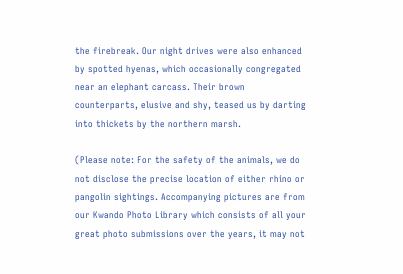the firebreak. Our night drives were also enhanced by spotted hyenas, which occasionally congregated near an elephant carcass. Their brown counterparts, elusive and shy, teased us by darting into thickets by the northern marsh.

(Please note: For the safety of the animals, we do not disclose the precise location of either rhino or pangolin sightings. Accompanying pictures are from our Kwando Photo Library which consists of all your great photo submissions over the years, it may not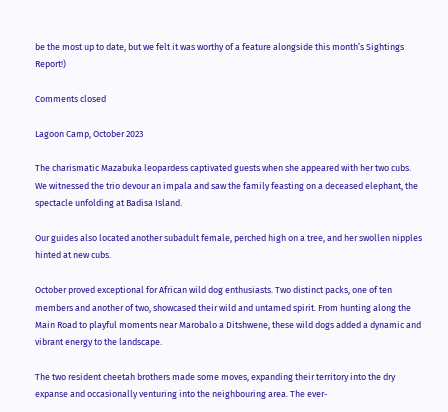be the most up to date, but we felt it was worthy of a feature alongside this month’s Sightings Report!)

Comments closed

Lagoon Camp, October 2023

The charismatic Mazabuka leopardess captivated guests when she appeared with her two cubs. We witnessed the trio devour an impala and saw the family feasting on a deceased elephant, the spectacle unfolding at Badisa Island.

Our guides also located another subadult female, perched high on a tree, and her swollen nipples hinted at new cubs.

October proved exceptional for African wild dog enthusiasts. Two distinct packs, one of ten members and another of two, showcased their wild and untamed spirit. From hunting along the Main Road to playful moments near Marobalo a Ditshwene, these wild dogs added a dynamic and vibrant energy to the landscape.

The two resident cheetah brothers made some moves, expanding their territory into the dry expanse and occasionally venturing into the neighbouring area. The ever-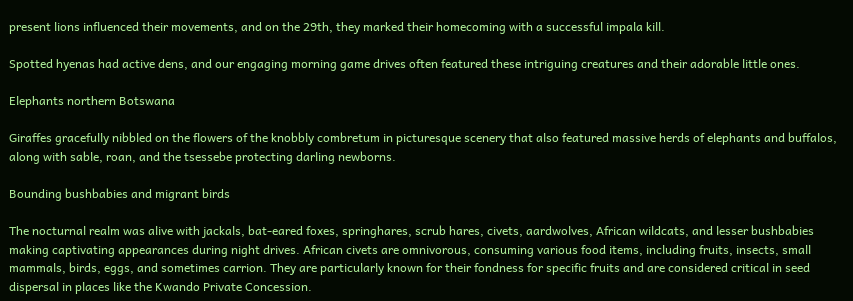present lions influenced their movements, and on the 29th, they marked their homecoming with a successful impala kill.

Spotted hyenas had active dens, and our engaging morning game drives often featured these intriguing creatures and their adorable little ones.

Elephants northern Botswana

Giraffes gracefully nibbled on the flowers of the knobbly combretum in picturesque scenery that also featured massive herds of elephants and buffalos, along with sable, roan, and the tsessebe protecting darling newborns.

Bounding bushbabies and migrant birds

The nocturnal realm was alive with jackals, bat-eared foxes, springhares, scrub hares, civets, aardwolves, African wildcats, and lesser bushbabies making captivating appearances during night drives. African civets are omnivorous, consuming various food items, including fruits, insects, small mammals, birds, eggs, and sometimes carrion. They are particularly known for their fondness for specific fruits and are considered critical in seed dispersal in places like the Kwando Private Concession.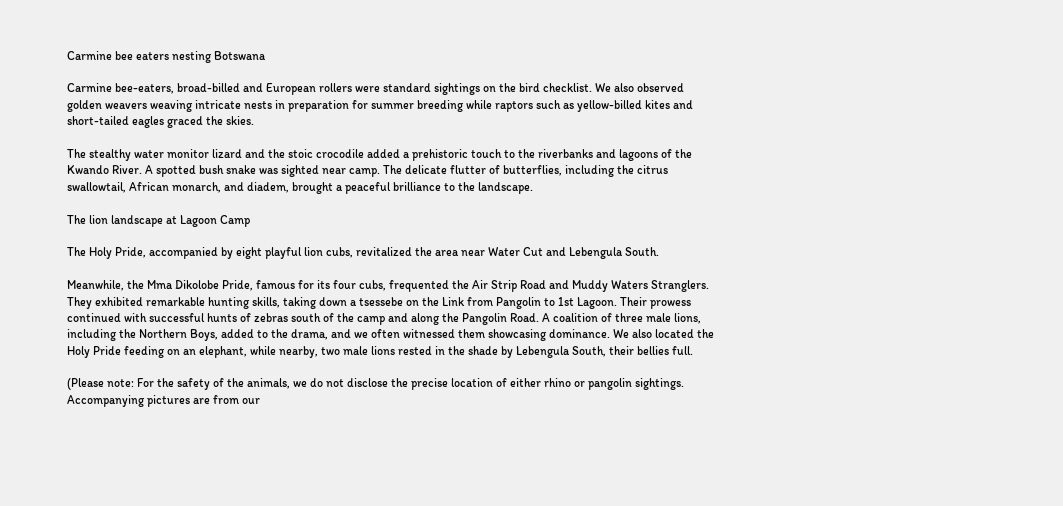Carmine bee eaters nesting Botswana

Carmine bee-eaters, broad-billed and European rollers were standard sightings on the bird checklist. We also observed golden weavers weaving intricate nests in preparation for summer breeding while raptors such as yellow-billed kites and short-tailed eagles graced the skies.

The stealthy water monitor lizard and the stoic crocodile added a prehistoric touch to the riverbanks and lagoons of the Kwando River. A spotted bush snake was sighted near camp. The delicate flutter of butterflies, including the citrus swallowtail, African monarch, and diadem, brought a peaceful brilliance to the landscape.

The lion landscape at Lagoon Camp

The Holy Pride, accompanied by eight playful lion cubs, revitalized the area near Water Cut and Lebengula South.

Meanwhile, the Mma Dikolobe Pride, famous for its four cubs, frequented the Air Strip Road and Muddy Waters Stranglers. They exhibited remarkable hunting skills, taking down a tsessebe on the Link from Pangolin to 1st Lagoon. Their prowess continued with successful hunts of zebras south of the camp and along the Pangolin Road. A coalition of three male lions, including the Northern Boys, added to the drama, and we often witnessed them showcasing dominance. We also located the Holy Pride feeding on an elephant, while nearby, two male lions rested in the shade by Lebengula South, their bellies full.

(Please note: For the safety of the animals, we do not disclose the precise location of either rhino or pangolin sightings. Accompanying pictures are from our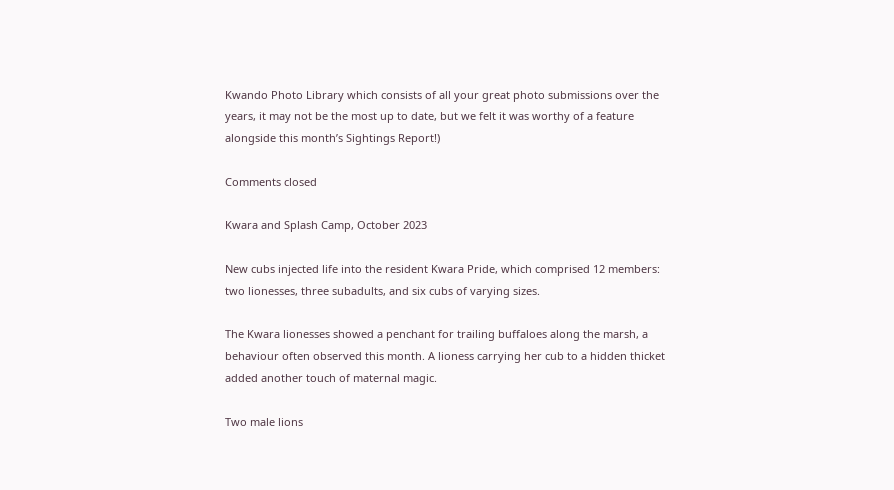Kwando Photo Library which consists of all your great photo submissions over the years, it may not be the most up to date, but we felt it was worthy of a feature alongside this month’s Sightings Report!)

Comments closed

Kwara and Splash Camp, October 2023

New cubs injected life into the resident Kwara Pride, which comprised 12 members: two lionesses, three subadults, and six cubs of varying sizes.

The Kwara lionesses showed a penchant for trailing buffaloes along the marsh, a behaviour often observed this month. A lioness carrying her cub to a hidden thicket added another touch of maternal magic.

Two male lions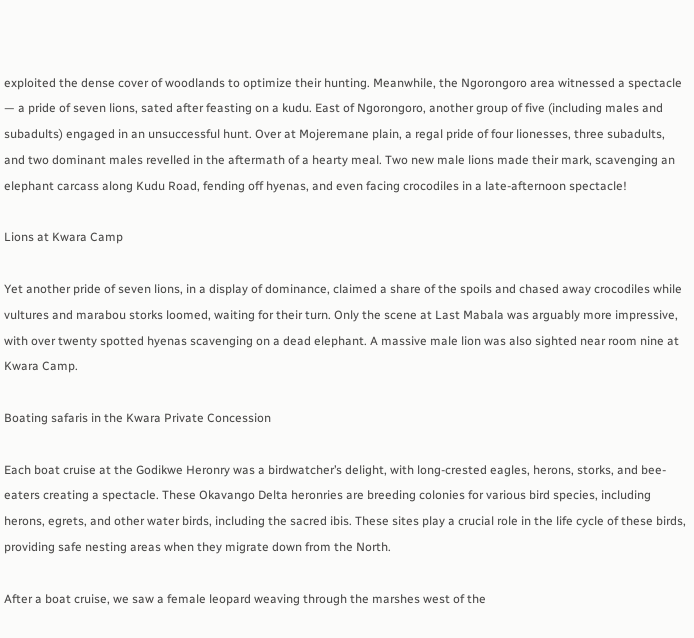exploited the dense cover of woodlands to optimize their hunting. Meanwhile, the Ngorongoro area witnessed a spectacle — a pride of seven lions, sated after feasting on a kudu. East of Ngorongoro, another group of five (including males and subadults) engaged in an unsuccessful hunt. Over at Mojeremane plain, a regal pride of four lionesses, three subadults, and two dominant males revelled in the aftermath of a hearty meal. Two new male lions made their mark, scavenging an elephant carcass along Kudu Road, fending off hyenas, and even facing crocodiles in a late-afternoon spectacle!

Lions at Kwara Camp

Yet another pride of seven lions, in a display of dominance, claimed a share of the spoils and chased away crocodiles while vultures and marabou storks loomed, waiting for their turn. Only the scene at Last Mabala was arguably more impressive, with over twenty spotted hyenas scavenging on a dead elephant. A massive male lion was also sighted near room nine at Kwara Camp.

Boating safaris in the Kwara Private Concession

Each boat cruise at the Godikwe Heronry was a birdwatcher’s delight, with long-crested eagles, herons, storks, and bee-eaters creating a spectacle. These Okavango Delta heronries are breeding colonies for various bird species, including herons, egrets, and other water birds, including the sacred ibis. These sites play a crucial role in the life cycle of these birds, providing safe nesting areas when they migrate down from the North.

After a boat cruise, we saw a female leopard weaving through the marshes west of the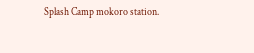Splash Camp mokoro station.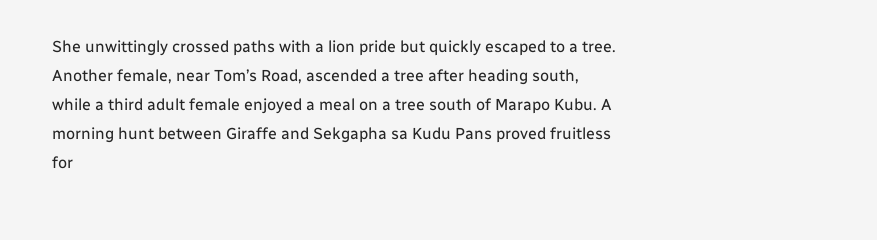She unwittingly crossed paths with a lion pride but quickly escaped to a tree. Another female, near Tom’s Road, ascended a tree after heading south, while a third adult female enjoyed a meal on a tree south of Marapo Kubu. A morning hunt between Giraffe and Sekgapha sa Kudu Pans proved fruitless for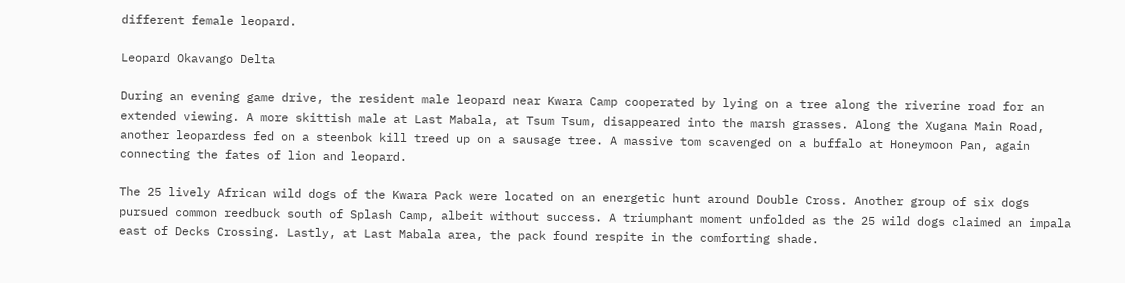different female leopard.

Leopard Okavango Delta

During an evening game drive, the resident male leopard near Kwara Camp cooperated by lying on a tree along the riverine road for an extended viewing. A more skittish male at Last Mabala, at Tsum Tsum, disappeared into the marsh grasses. Along the Xugana Main Road, another leopardess fed on a steenbok kill treed up on a sausage tree. A massive tom scavenged on a buffalo at Honeymoon Pan, again connecting the fates of lion and leopard.

The 25 lively African wild dogs of the Kwara Pack were located on an energetic hunt around Double Cross. Another group of six dogs pursued common reedbuck south of Splash Camp, albeit without success. A triumphant moment unfolded as the 25 wild dogs claimed an impala east of Decks Crossing. Lastly, at Last Mabala area, the pack found respite in the comforting shade.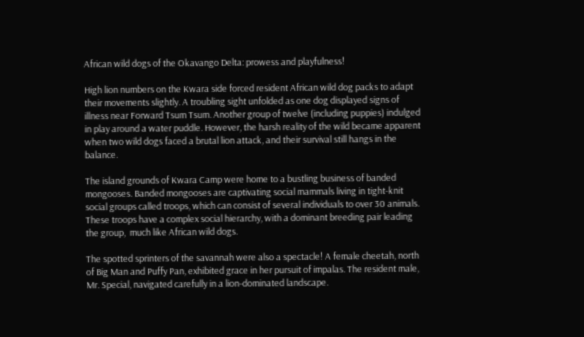African wild dogs of the Okavango Delta: prowess and playfulness!

High lion numbers on the Kwara side forced resident African wild dog packs to adapt their movements slightly. A troubling sight unfolded as one dog displayed signs of illness near Forward Tsum Tsum. Another group of twelve (including puppies) indulged in play around a water puddle. However, the harsh reality of the wild became apparent when two wild dogs faced a brutal lion attack, and their survival still hangs in the balance.

The island grounds of Kwara Camp were home to a bustling business of banded mongooses. Banded mongooses are captivating social mammals living in tight-knit social groups called troops, which can consist of several individuals to over 30 animals. These troops have a complex social hierarchy, with a dominant breeding pair leading the group,  much like African wild dogs.

The spotted sprinters of the savannah were also a spectacle! A female cheetah, north of Big Man and Puffy Pan, exhibited grace in her pursuit of impalas. The resident male, Mr. Special, navigated carefully in a lion-dominated landscape.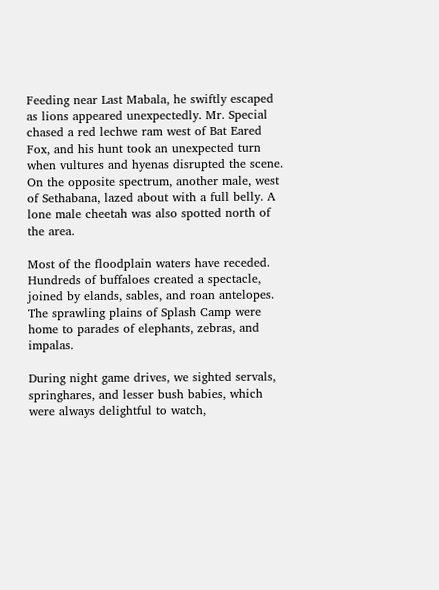Feeding near Last Mabala, he swiftly escaped as lions appeared unexpectedly. Mr. Special chased a red lechwe ram west of Bat Eared Fox, and his hunt took an unexpected turn when vultures and hyenas disrupted the scene. On the opposite spectrum, another male, west of Sethabana, lazed about with a full belly. A lone male cheetah was also spotted north of the area.

Most of the floodplain waters have receded. Hundreds of buffaloes created a spectacle, joined by elands, sables, and roan antelopes. The sprawling plains of Splash Camp were home to parades of elephants, zebras, and impalas.

During night game drives, we sighted servals, springhares, and lesser bush babies, which were always delightful to watch,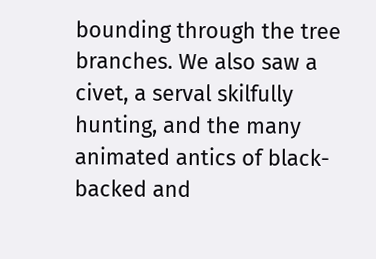bounding through the tree branches. We also saw a civet, a serval skilfully hunting, and the many animated antics of black-backed and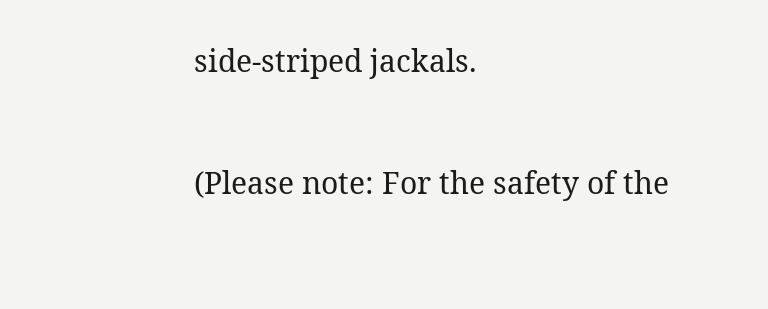side-striped jackals.

(Please note: For the safety of the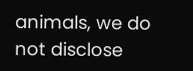animals, we do not disclose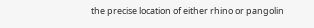the precise location of either rhino or pangolin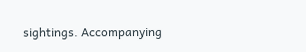sightings. Accompanying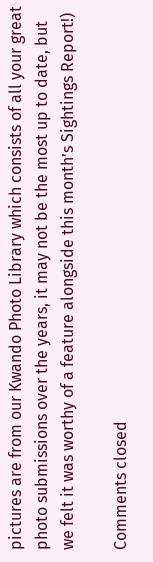pictures are from our Kwando Photo Library which consists of all your great photo submissions over the years, it may not be the most up to date, but we felt it was worthy of a feature alongside this month’s Sightings Report!)

Comments closed